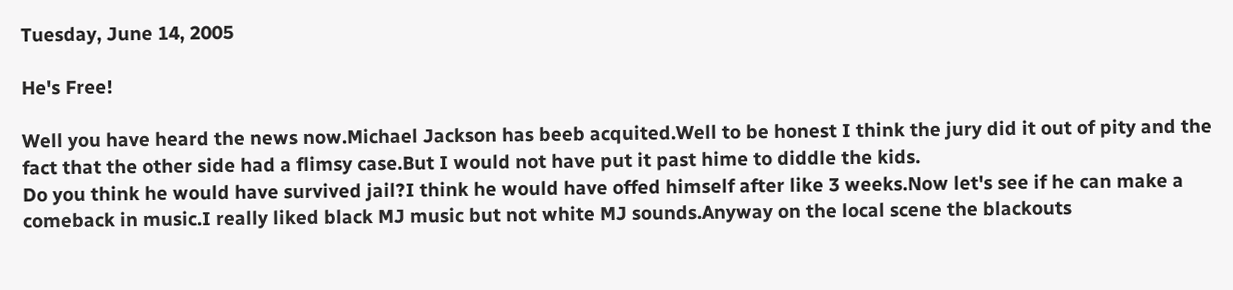Tuesday, June 14, 2005

He's Free!

Well you have heard the news now.Michael Jackson has beeb acquited.Well to be honest I think the jury did it out of pity and the fact that the other side had a flimsy case.But I would not have put it past hime to diddle the kids.
Do you think he would have survived jail?I think he would have offed himself after like 3 weeks.Now let's see if he can make a comeback in music.I really liked black MJ music but not white MJ sounds.Anyway on the local scene the blackouts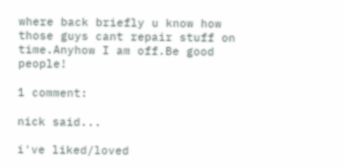where back briefly u know how those guys cant repair stuff on time.Anyhow I am off.Be good people!

1 comment:

nick said...

i've liked/loved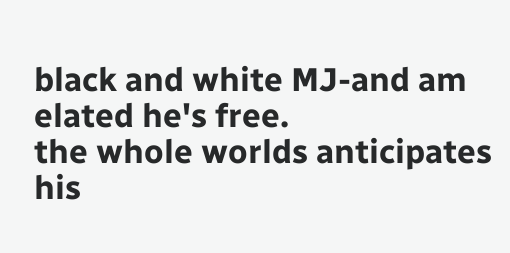black and white MJ-and am elated he's free.
the whole worlds anticipates his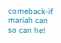comeback-if mariah can so can he!